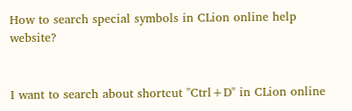How to search special symbols in CLion online help website?


I want to search about shortcut "Ctrl+D" in CLion online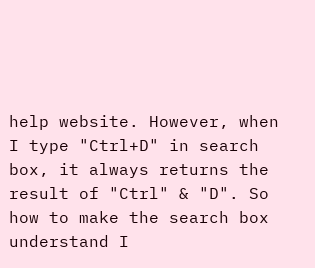help website. However, when I type "Ctrl+D" in search box, it always returns the result of "Ctrl" & "D". So how to make the search box understand I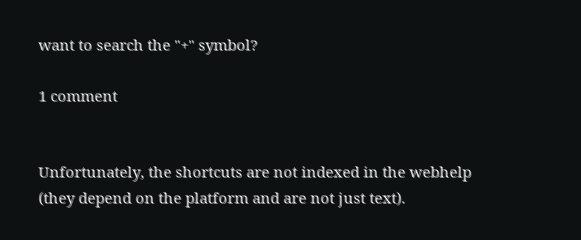want to search the "+" symbol?

1 comment


Unfortunately, the shortcuts are not indexed in the webhelp (they depend on the platform and are not just text).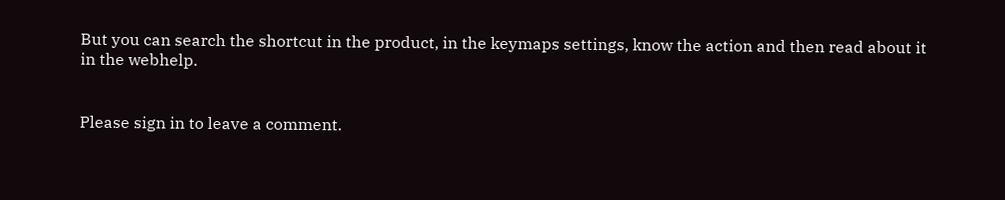But you can search the shortcut in the product, in the keymaps settings, know the action and then read about it in the webhelp.


Please sign in to leave a comment.